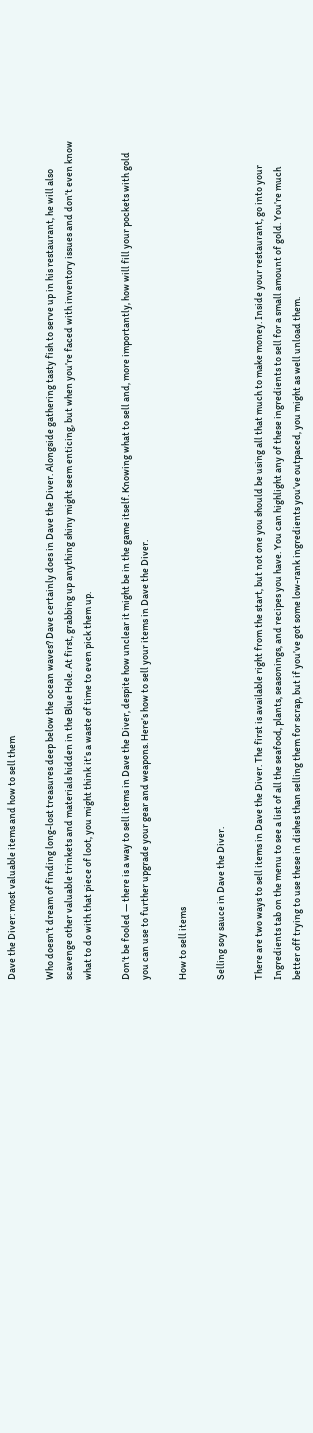Dave the Diver: most valuable items and how to sell them

Who doesn’t dream of finding long-lost treasures deep below the ocean waves? Dave certainly does in Dave the Diver. Alongside gathering tasty fish to serve up in his restaurant, he will also scavenge other valuable trinkets and materials hidden in the Blue Hole. At first, grabbing up anything shiny might seem enticing, but when you’re faced with inventory issues and don’t even know what to do with that piece of loot, you might think it’s a waste of time to even pick them up.

Don’t be fooled — there is a way to sell items in Dave the Diver, despite how unclear it might be in the game itself. Knowing what to sell and, more importantly, how will fill your pockets with gold you can use to further upgrade your gear and weapons. Here’s how to sell your items in Dave the Diver.

How to sell items

Selling soy sauce in Dave the Diver.

There are two ways to sell items in Dave the Diver. The first is available right from the start, but not one you should be using all that much to make money. Inside your restaurant, go into your Ingredients tab on the menu to see a list of all the seafood, plants, seasonings, and recipes you have. You can highlight any of these ingredients to sell for a small amount of gold. You’re much better off trying to use these in dishes than selling them for scrap, but if you’ve got some low-rank ingredients you’ve outpaced, you might as well unload them.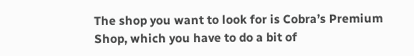The shop you want to look for is Cobra’s Premium Shop, which you have to do a bit of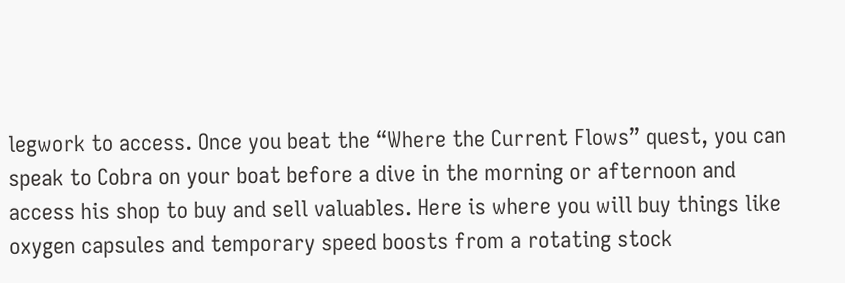legwork to access. Once you beat the “Where the Current Flows” quest, you can speak to Cobra on your boat before a dive in the morning or afternoon and access his shop to buy and sell valuables. Here is where you will buy things like oxygen capsules and temporary speed boosts from a rotating stock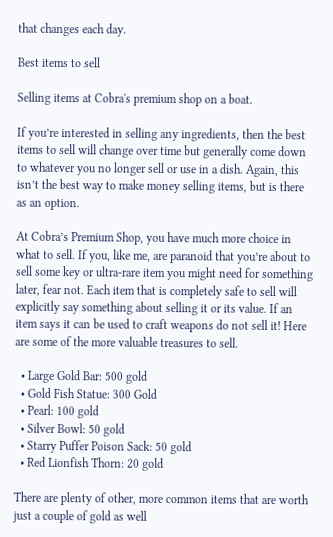that changes each day.

Best items to sell

Selling items at Cobra's premium shop on a boat.

If you’re interested in selling any ingredients, then the best items to sell will change over time but generally come down to whatever you no longer sell or use in a dish. Again, this isn’t the best way to make money selling items, but is there as an option.

At Cobra’s Premium Shop, you have much more choice in what to sell. If you, like me, are paranoid that you’re about to sell some key or ultra-rare item you might need for something later, fear not. Each item that is completely safe to sell will explicitly say something about selling it or its value. If an item says it can be used to craft weapons do not sell it! Here are some of the more valuable treasures to sell.

  • Large Gold Bar: 500 gold
  • Gold Fish Statue: 300 Gold
  • Pearl: 100 gold
  • Silver Bowl: 50 gold
  • Starry Puffer Poison Sack: 50 gold
  • Red Lionfish Thorn: 20 gold

There are plenty of other, more common items that are worth just a couple of gold as well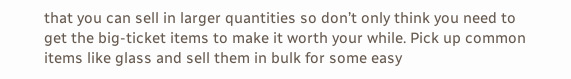that you can sell in larger quantities so don’t only think you need to get the big-ticket items to make it worth your while. Pick up common items like glass and sell them in bulk for some easy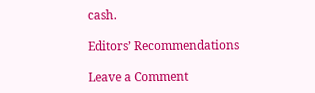cash.

Editors’ Recommendations

Leave a Comment